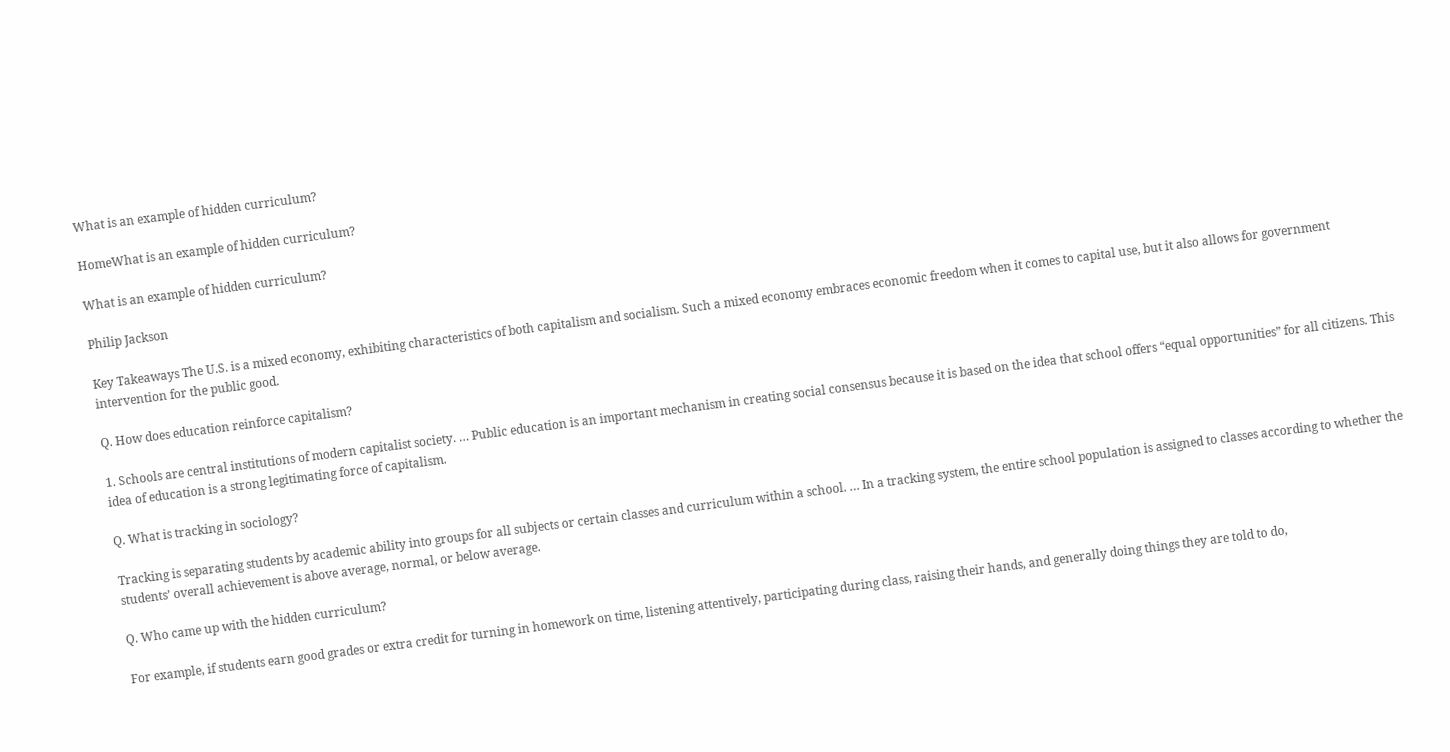What is an example of hidden curriculum?

HomeWhat is an example of hidden curriculum?

What is an example of hidden curriculum?

Philip Jackson

Key Takeaways The U.S. is a mixed economy, exhibiting characteristics of both capitalism and socialism. Such a mixed economy embraces economic freedom when it comes to capital use, but it also allows for government intervention for the public good.

Q. How does education reinforce capitalism?

1. Schools are central institutions of modern capitalist society. … Public education is an important mechanism in creating social consensus because it is based on the idea that school offers “equal opportunities” for all citizens. This idea of education is a strong legitimating force of capitalism.

Q. What is tracking in sociology?

Tracking is separating students by academic ability into groups for all subjects or certain classes and curriculum within a school. … In a tracking system, the entire school population is assigned to classes according to whether the students’ overall achievement is above average, normal, or below average.

Q. Who came up with the hidden curriculum?

For example, if students earn good grades or extra credit for turning in homework on time, listening attentively, participating during class, raising their hands, and generally doing things they are told to do,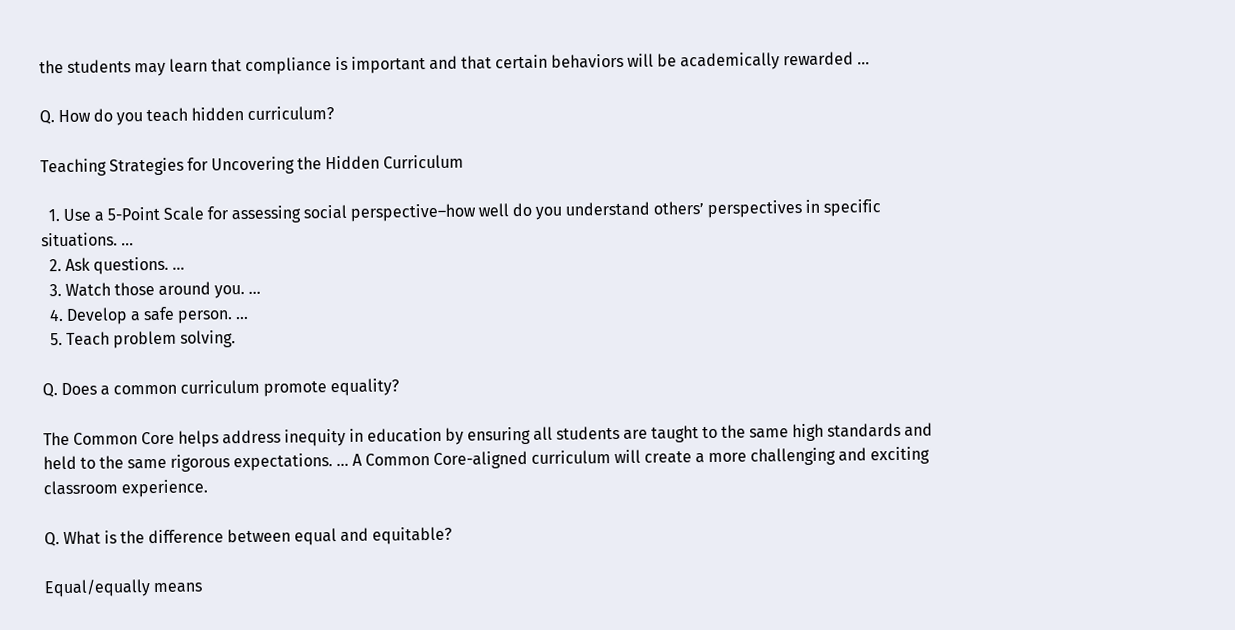the students may learn that compliance is important and that certain behaviors will be academically rewarded …

Q. How do you teach hidden curriculum?

Teaching Strategies for Uncovering the Hidden Curriculum

  1. Use a 5-Point Scale for assessing social perspective–how well do you understand others’ perspectives in specific situations. …
  2. Ask questions. …
  3. Watch those around you. …
  4. Develop a safe person. …
  5. Teach problem solving.

Q. Does a common curriculum promote equality?

The Common Core helps address inequity in education by ensuring all students are taught to the same high standards and held to the same rigorous expectations. … A Common Core-aligned curriculum will create a more challenging and exciting classroom experience.

Q. What is the difference between equal and equitable?

Equal/equally means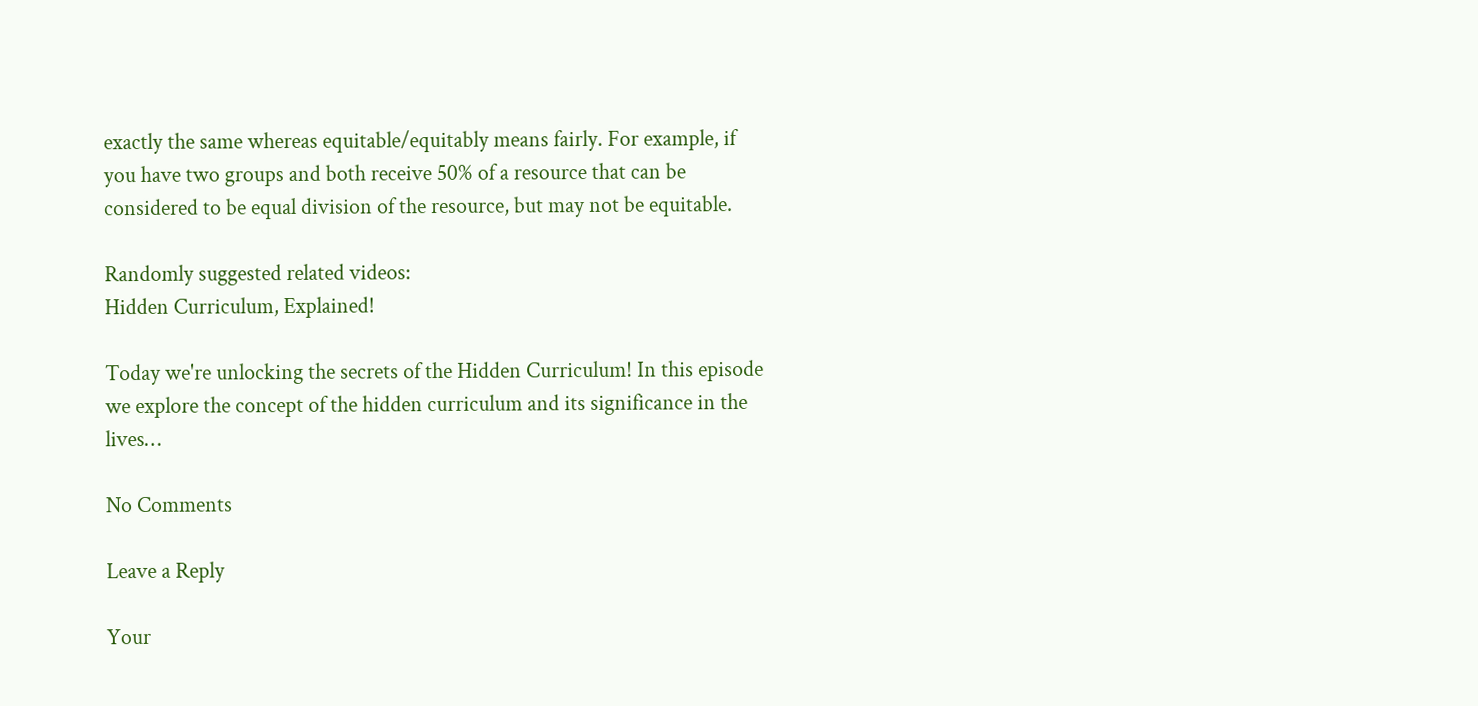exactly the same whereas equitable/equitably means fairly. For example, if you have two groups and both receive 50% of a resource that can be considered to be equal division of the resource, but may not be equitable.

Randomly suggested related videos:
Hidden Curriculum, Explained!

Today we're unlocking the secrets of the Hidden Curriculum! In this episode we explore the concept of the hidden curriculum and its significance in the lives…

No Comments

Leave a Reply

Your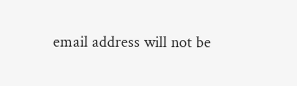email address will not be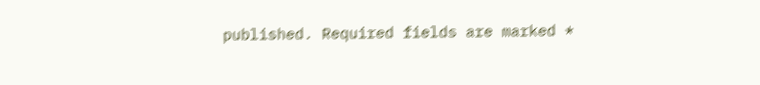published. Required fields are marked *